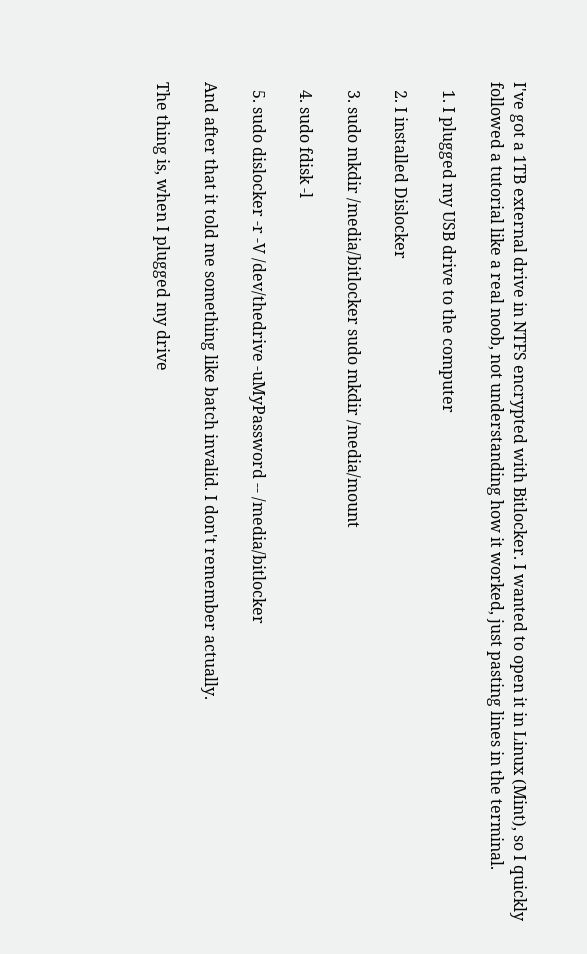I've got a 1TB external drive in NTFS encrypted with Bitlocker. I wanted to open it in Linux (Mint), so I quickly followed a tutorial like a real noob, not understanding how it worked, just pasting lines in the terminal.

  1. I plugged my USB drive to the computer

  2. I installed Dislocker

  3. sudo mkdir /media/bitlocker sudo mkdir /media/mount

  4. sudo fdisk -l

  5. sudo dislocker -r -V /dev/thedrive -uMyPassword -- /media/bitlocker

And after that it told me something like batch invalid. I don't remember actually.

The thing is, when I plugged my drive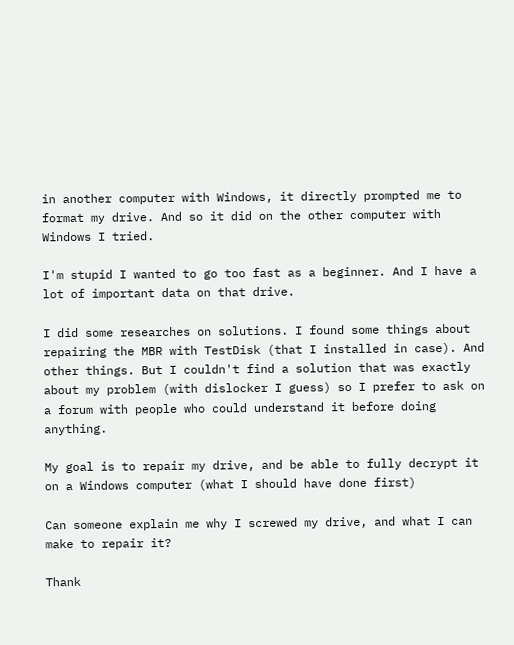in another computer with Windows, it directly prompted me to format my drive. And so it did on the other computer with Windows I tried.

I'm stupid I wanted to go too fast as a beginner. And I have a lot of important data on that drive.

I did some researches on solutions. I found some things about repairing the MBR with TestDisk (that I installed in case). And other things. But I couldn't find a solution that was exactly about my problem (with dislocker I guess) so I prefer to ask on a forum with people who could understand it before doing anything.

My goal is to repair my drive, and be able to fully decrypt it on a Windows computer (what I should have done first)

Can someone explain me why I screwed my drive, and what I can make to repair it?

Thank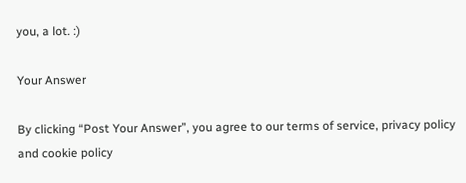you, a lot. :)

Your Answer

By clicking “Post Your Answer”, you agree to our terms of service, privacy policy and cookie policy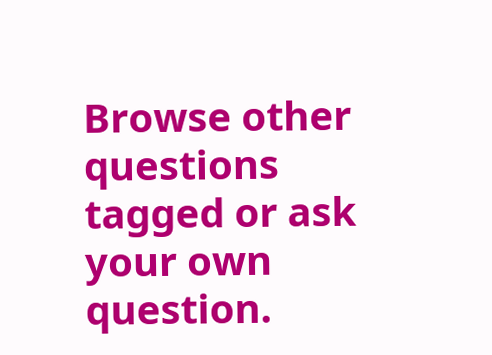Browse other questions tagged or ask your own question.